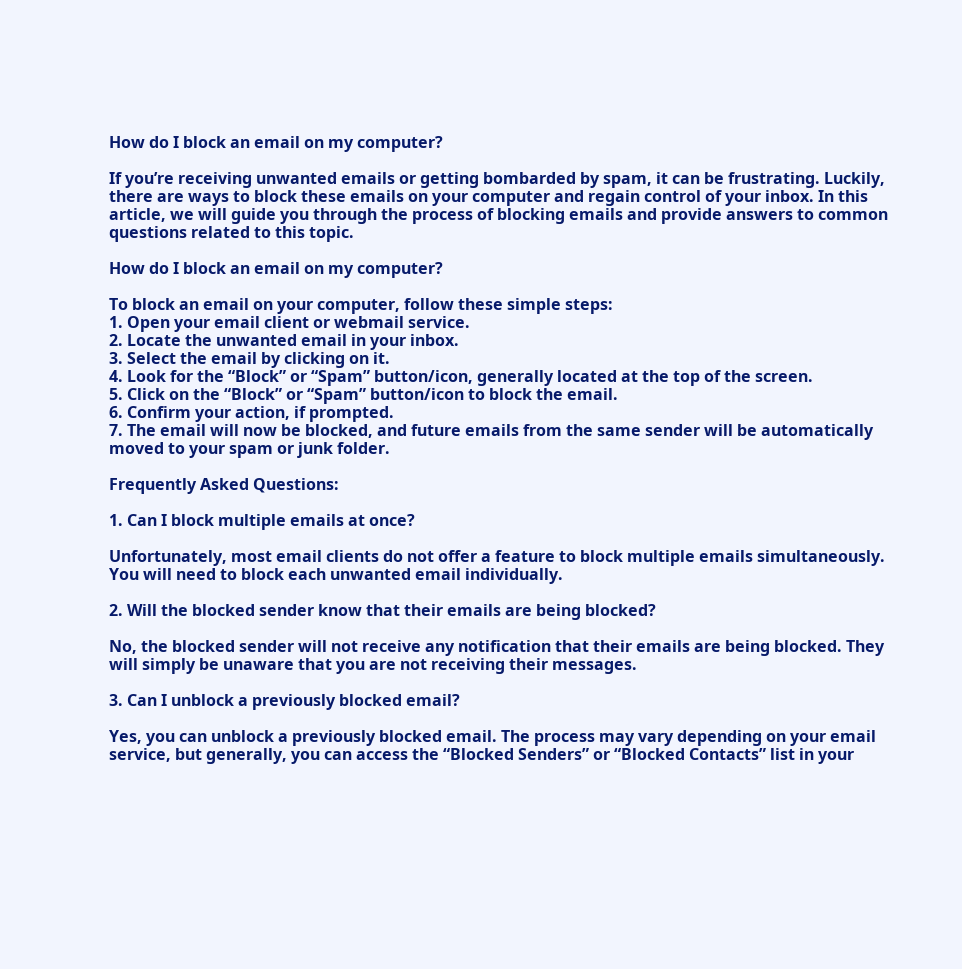How do I block an email on my computer?

If you’re receiving unwanted emails or getting bombarded by spam, it can be frustrating. Luckily, there are ways to block these emails on your computer and regain control of your inbox. In this article, we will guide you through the process of blocking emails and provide answers to common questions related to this topic.

How do I block an email on my computer?

To block an email on your computer, follow these simple steps:
1. Open your email client or webmail service.
2. Locate the unwanted email in your inbox.
3. Select the email by clicking on it.
4. Look for the “Block” or “Spam” button/icon, generally located at the top of the screen.
5. Click on the “Block” or “Spam” button/icon to block the email.
6. Confirm your action, if prompted.
7. The email will now be blocked, and future emails from the same sender will be automatically moved to your spam or junk folder.

Frequently Asked Questions:

1. Can I block multiple emails at once?

Unfortunately, most email clients do not offer a feature to block multiple emails simultaneously. You will need to block each unwanted email individually.

2. Will the blocked sender know that their emails are being blocked?

No, the blocked sender will not receive any notification that their emails are being blocked. They will simply be unaware that you are not receiving their messages.

3. Can I unblock a previously blocked email?

Yes, you can unblock a previously blocked email. The process may vary depending on your email service, but generally, you can access the “Blocked Senders” or “Blocked Contacts” list in your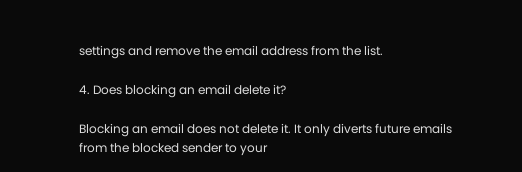settings and remove the email address from the list.

4. Does blocking an email delete it?

Blocking an email does not delete it. It only diverts future emails from the blocked sender to your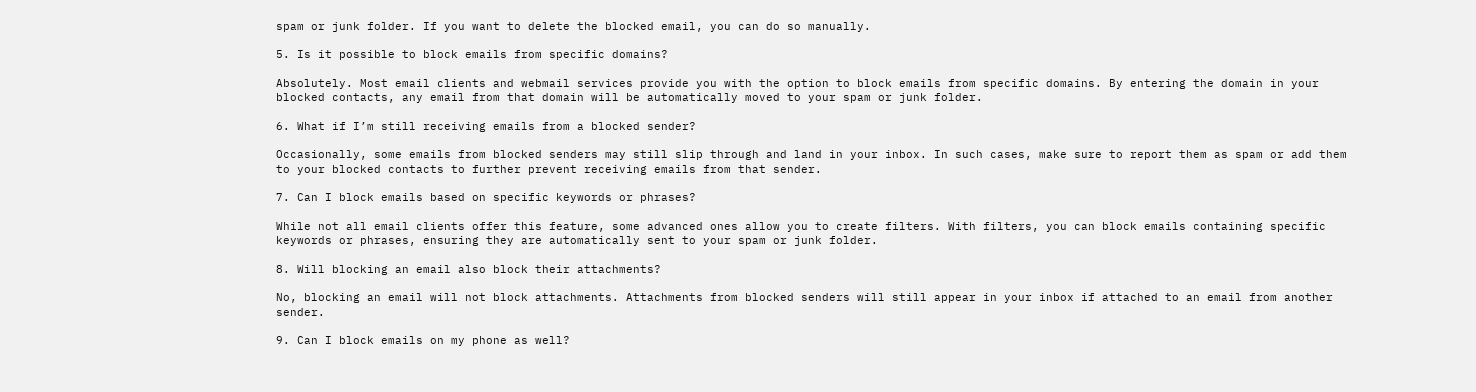spam or junk folder. If you want to delete the blocked email, you can do so manually.

5. Is it possible to block emails from specific domains?

Absolutely. Most email clients and webmail services provide you with the option to block emails from specific domains. By entering the domain in your blocked contacts, any email from that domain will be automatically moved to your spam or junk folder.

6. What if I’m still receiving emails from a blocked sender?

Occasionally, some emails from blocked senders may still slip through and land in your inbox. In such cases, make sure to report them as spam or add them to your blocked contacts to further prevent receiving emails from that sender.

7. Can I block emails based on specific keywords or phrases?

While not all email clients offer this feature, some advanced ones allow you to create filters. With filters, you can block emails containing specific keywords or phrases, ensuring they are automatically sent to your spam or junk folder.

8. Will blocking an email also block their attachments?

No, blocking an email will not block attachments. Attachments from blocked senders will still appear in your inbox if attached to an email from another sender.

9. Can I block emails on my phone as well?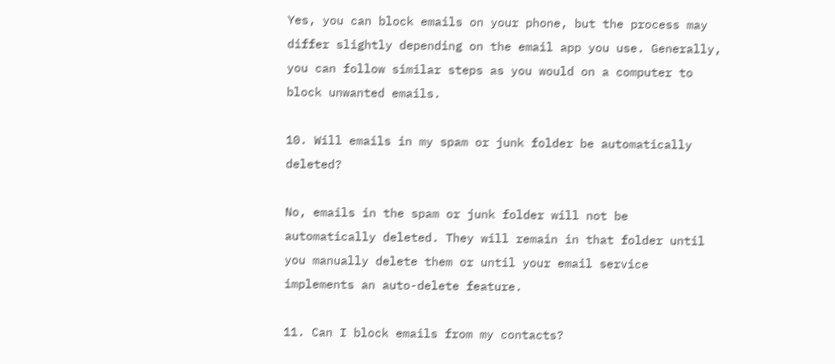Yes, you can block emails on your phone, but the process may differ slightly depending on the email app you use. Generally, you can follow similar steps as you would on a computer to block unwanted emails.

10. Will emails in my spam or junk folder be automatically deleted?

No, emails in the spam or junk folder will not be automatically deleted. They will remain in that folder until you manually delete them or until your email service implements an auto-delete feature.

11. Can I block emails from my contacts?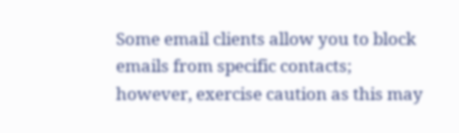Some email clients allow you to block emails from specific contacts; however, exercise caution as this may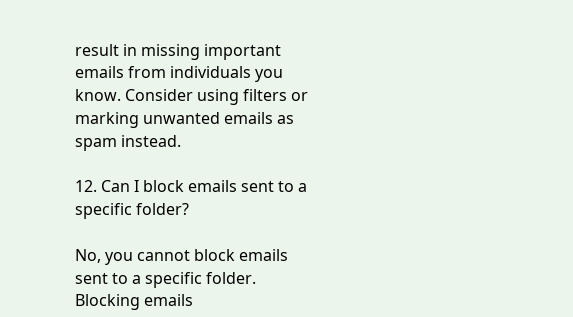result in missing important emails from individuals you know. Consider using filters or marking unwanted emails as spam instead.

12. Can I block emails sent to a specific folder?

No, you cannot block emails sent to a specific folder. Blocking emails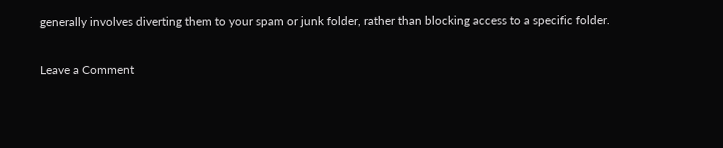generally involves diverting them to your spam or junk folder, rather than blocking access to a specific folder.

Leave a Comment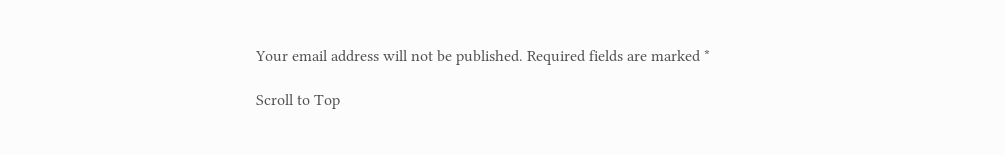Your email address will not be published. Required fields are marked *

Scroll to Top